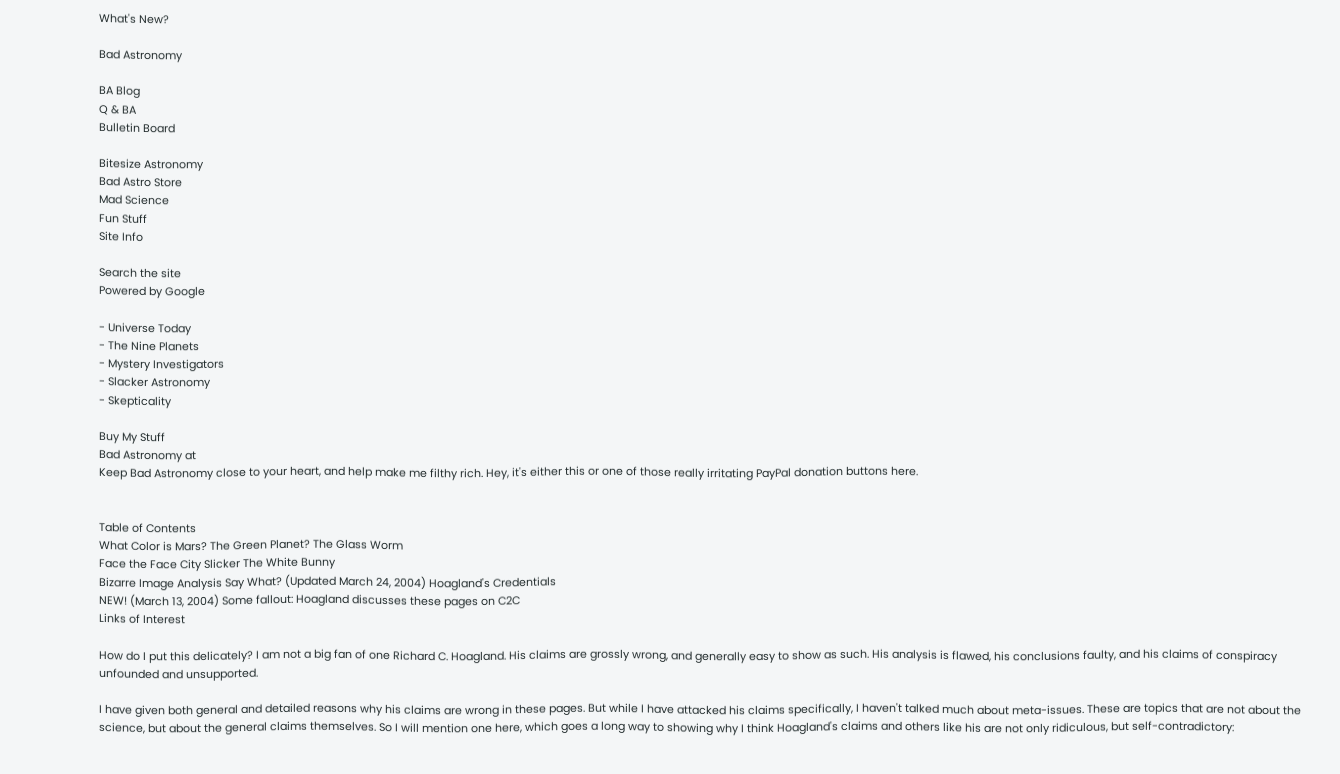What's New?

Bad Astronomy

BA Blog
Q & BA
Bulletin Board

Bitesize Astronomy
Bad Astro Store
Mad Science
Fun Stuff
Site Info

Search the site
Powered by Google

- Universe Today
- The Nine Planets
- Mystery Investigators
- Slacker Astronomy
- Skepticality

Buy My Stuff
Bad Astronomy at
Keep Bad Astronomy close to your heart, and help make me filthy rich. Hey, it's either this or one of those really irritating PayPal donation buttons here.


Table of Contents
What Color is Mars? The Green Planet? The Glass Worm
Face the Face City Slicker The White Bunny
Bizarre Image Analysis Say What? (Updated March 24, 2004) Hoagland's Credentials
NEW! (March 13, 2004) Some fallout: Hoagland discusses these pages on C2C
Links of Interest

How do I put this delicately? I am not a big fan of one Richard C. Hoagland. His claims are grossly wrong, and generally easy to show as such. His analysis is flawed, his conclusions faulty, and his claims of conspiracy unfounded and unsupported.

I have given both general and detailed reasons why his claims are wrong in these pages. But while I have attacked his claims specifically, I haven't talked much about meta-issues. These are topics that are not about the science, but about the general claims themselves. So I will mention one here, which goes a long way to showing why I think Hoagland's claims and others like his are not only ridiculous, but self-contradictory: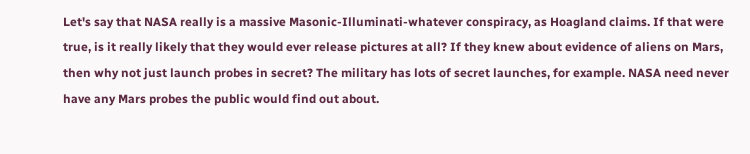Let's say that NASA really is a massive Masonic-Illuminati-whatever conspiracy, as Hoagland claims. If that were true, is it really likely that they would ever release pictures at all? If they knew about evidence of aliens on Mars, then why not just launch probes in secret? The military has lots of secret launches, for example. NASA need never have any Mars probes the public would find out about.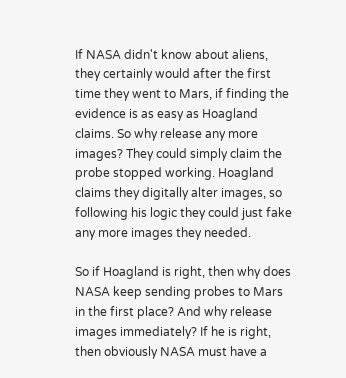If NASA didn't know about aliens, they certainly would after the first time they went to Mars, if finding the evidence is as easy as Hoagland claims. So why release any more images? They could simply claim the probe stopped working. Hoagland claims they digitally alter images, so following his logic they could just fake any more images they needed.

So if Hoagland is right, then why does NASA keep sending probes to Mars in the first place? And why release images immediately? If he is right, then obviously NASA must have a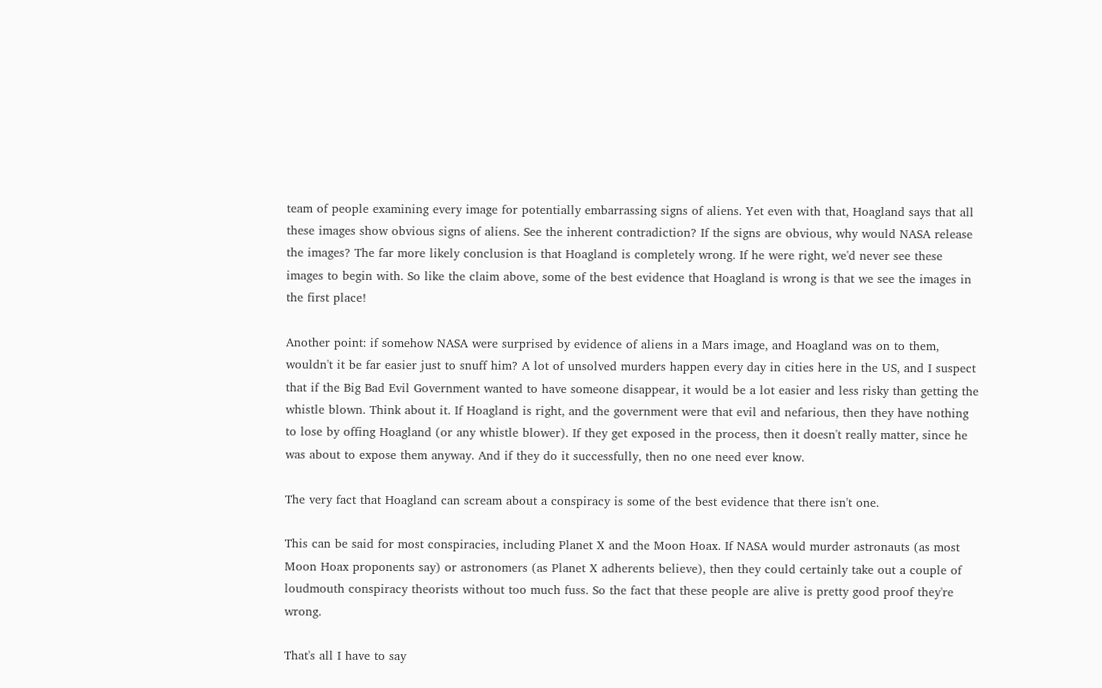team of people examining every image for potentially embarrassing signs of aliens. Yet even with that, Hoagland says that all these images show obvious signs of aliens. See the inherent contradiction? If the signs are obvious, why would NASA release the images? The far more likely conclusion is that Hoagland is completely wrong. If he were right, we'd never see these images to begin with. So like the claim above, some of the best evidence that Hoagland is wrong is that we see the images in the first place!

Another point: if somehow NASA were surprised by evidence of aliens in a Mars image, and Hoagland was on to them, wouldn't it be far easier just to snuff him? A lot of unsolved murders happen every day in cities here in the US, and I suspect that if the Big Bad Evil Government wanted to have someone disappear, it would be a lot easier and less risky than getting the whistle blown. Think about it. If Hoagland is right, and the government were that evil and nefarious, then they have nothing to lose by offing Hoagland (or any whistle blower). If they get exposed in the process, then it doesn't really matter, since he was about to expose them anyway. And if they do it successfully, then no one need ever know.

The very fact that Hoagland can scream about a conspiracy is some of the best evidence that there isn't one.

This can be said for most conspiracies, including Planet X and the Moon Hoax. If NASA would murder astronauts (as most Moon Hoax proponents say) or astronomers (as Planet X adherents believe), then they could certainly take out a couple of loudmouth conspiracy theorists without too much fuss. So the fact that these people are alive is pretty good proof they're wrong.

That's all I have to say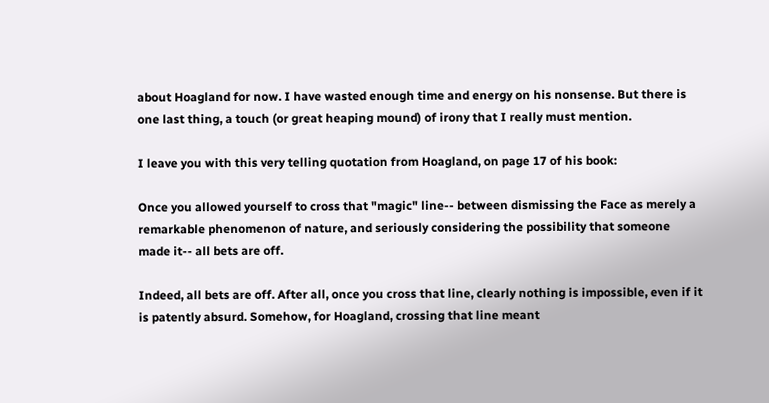about Hoagland for now. I have wasted enough time and energy on his nonsense. But there is one last thing, a touch (or great heaping mound) of irony that I really must mention.

I leave you with this very telling quotation from Hoagland, on page 17 of his book:

Once you allowed yourself to cross that "magic" line-- between dismissing the Face as merely a remarkable phenomenon of nature, and seriously considering the possibility that someone made it-- all bets are off.

Indeed, all bets are off. After all, once you cross that line, clearly nothing is impossible, even if it is patently absurd. Somehow, for Hoagland, crossing that line meant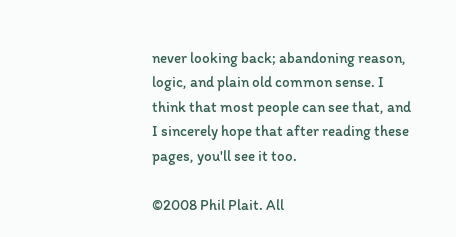never looking back; abandoning reason, logic, and plain old common sense. I think that most people can see that, and I sincerely hope that after reading these pages, you'll see it too.

©2008 Phil Plait. All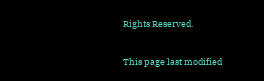Rights Reserved.

This page last modified